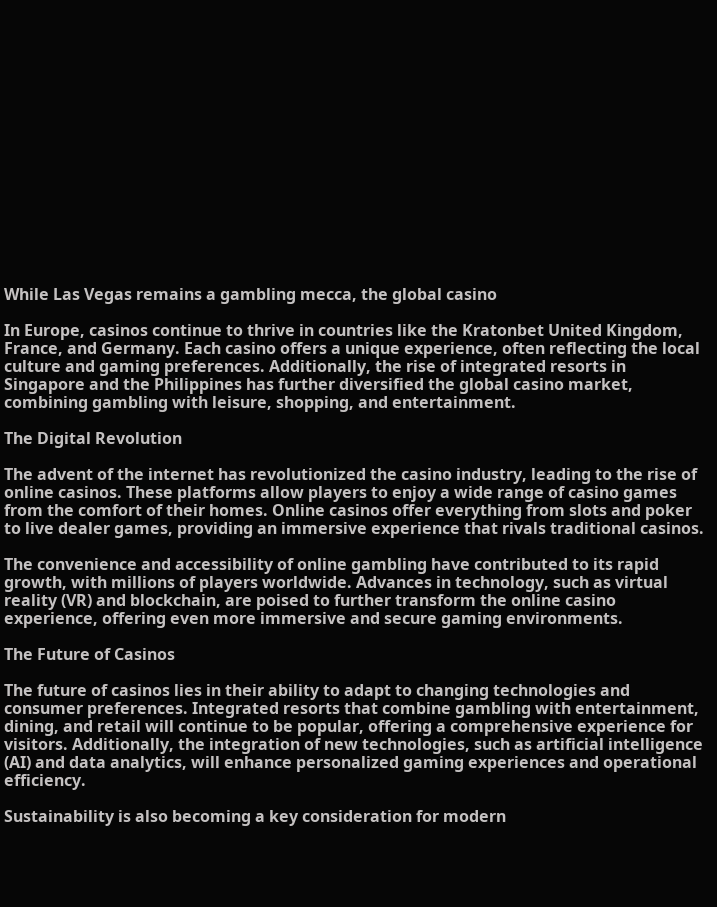While Las Vegas remains a gambling mecca, the global casino

In Europe, casinos continue to thrive in countries like the Kratonbet United Kingdom, France, and Germany. Each casino offers a unique experience, often reflecting the local culture and gaming preferences. Additionally, the rise of integrated resorts in Singapore and the Philippines has further diversified the global casino market, combining gambling with leisure, shopping, and entertainment.

The Digital Revolution

The advent of the internet has revolutionized the casino industry, leading to the rise of online casinos. These platforms allow players to enjoy a wide range of casino games from the comfort of their homes. Online casinos offer everything from slots and poker to live dealer games, providing an immersive experience that rivals traditional casinos.

The convenience and accessibility of online gambling have contributed to its rapid growth, with millions of players worldwide. Advances in technology, such as virtual reality (VR) and blockchain, are poised to further transform the online casino experience, offering even more immersive and secure gaming environments.

The Future of Casinos

The future of casinos lies in their ability to adapt to changing technologies and consumer preferences. Integrated resorts that combine gambling with entertainment, dining, and retail will continue to be popular, offering a comprehensive experience for visitors. Additionally, the integration of new technologies, such as artificial intelligence (AI) and data analytics, will enhance personalized gaming experiences and operational efficiency.

Sustainability is also becoming a key consideration for modern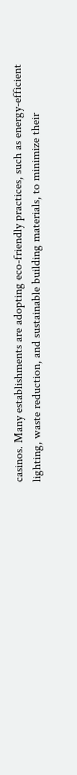casinos. Many establishments are adopting eco-friendly practices, such as energy-efficient lighting, waste reduction, and sustainable building materials, to minimize their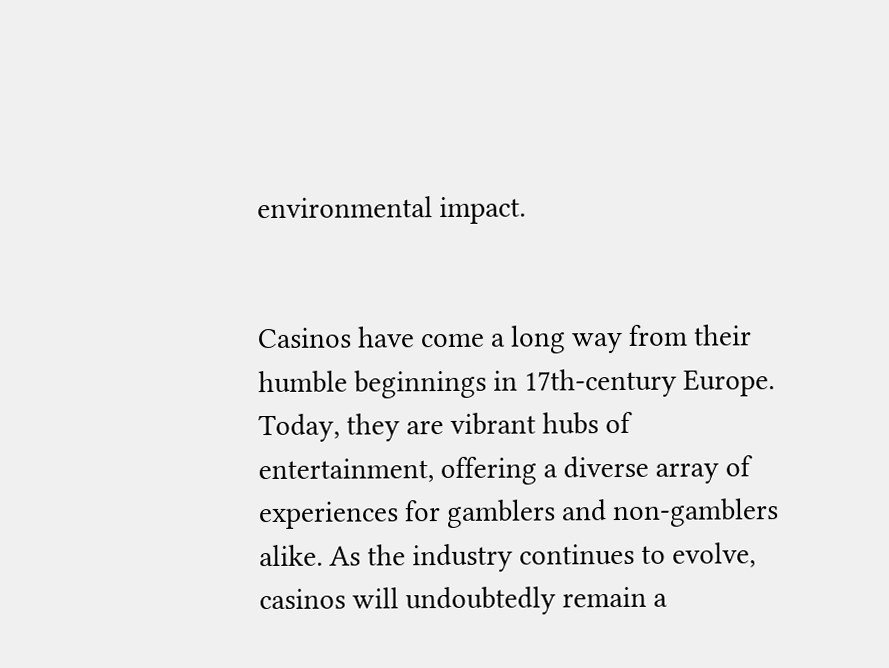environmental impact.


Casinos have come a long way from their humble beginnings in 17th-century Europe. Today, they are vibrant hubs of entertainment, offering a diverse array of experiences for gamblers and non-gamblers alike. As the industry continues to evolve, casinos will undoubtedly remain a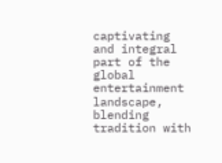captivating and integral part of the global entertainment landscape, blending tradition with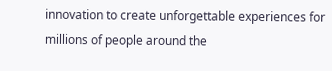innovation to create unforgettable experiences for millions of people around the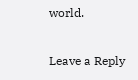world.

Leave a Reply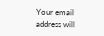Your email address will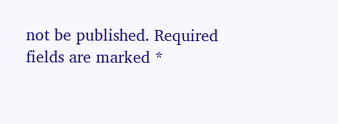not be published. Required fields are marked *